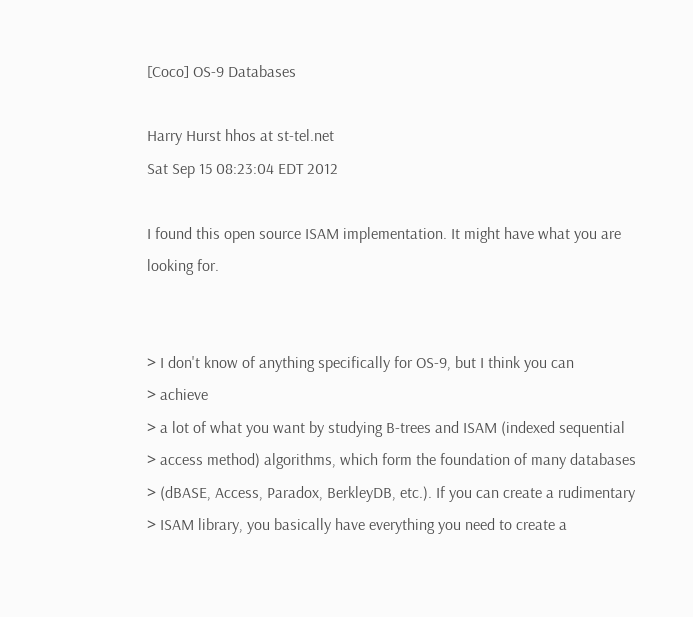[Coco] OS-9 Databases

Harry Hurst hhos at st-tel.net
Sat Sep 15 08:23:04 EDT 2012

I found this open source ISAM implementation. It might have what you are
looking for.


> I don't know of anything specifically for OS-9, but I think you can
> achieve
> a lot of what you want by studying B-trees and ISAM (indexed sequential
> access method) algorithms, which form the foundation of many databases
> (dBASE, Access, Paradox, BerkleyDB, etc.). If you can create a rudimentary
> ISAM library, you basically have everything you need to create a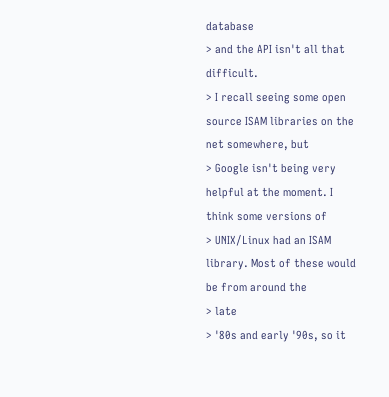database
> and the API isn't all that difficult.
> I recall seeing some open source ISAM libraries on the net somewhere, but
> Google isn't being very helpful at the moment. I think some versions of
> UNIX/Linux had an ISAM library. Most of these would be from around the
> late
> '80s and early '90s, so it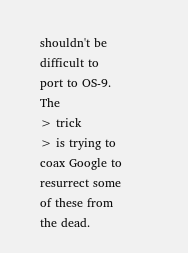shouldn't be difficult to port to OS-9. The
> trick
> is trying to coax Google to resurrect some of these from the dead.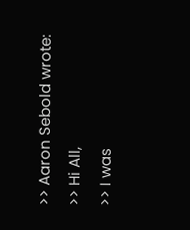>> Aaron Sebold wrote:
>> Hi All,
>> I was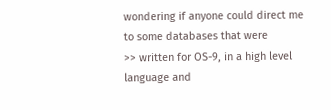wondering if anyone could direct me to some databases that were
>> written for OS-9, in a high level language and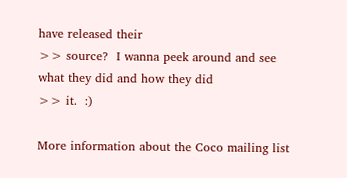have released their
>> source?  I wanna peek around and see what they did and how they did
>> it.  :)

More information about the Coco mailing list